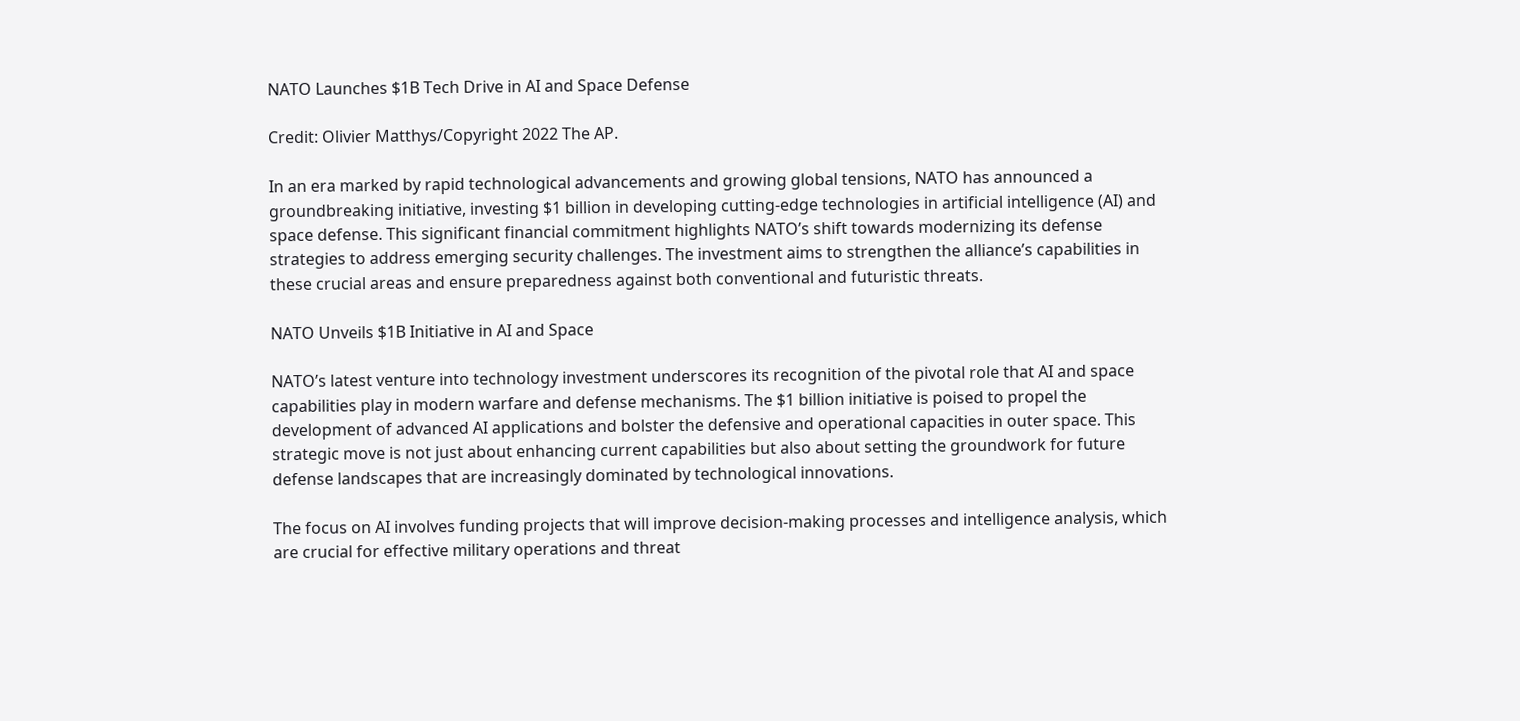NATO Launches $1B Tech Drive in AI and Space Defense

Credit: Olivier Matthys/Copyright 2022 The AP.

In an era marked by rapid technological advancements and growing global tensions, NATO has announced a groundbreaking initiative, investing $1 billion in developing cutting-edge technologies in artificial intelligence (AI) and space defense. This significant financial commitment highlights NATO’s shift towards modernizing its defense strategies to address emerging security challenges. The investment aims to strengthen the alliance’s capabilities in these crucial areas and ensure preparedness against both conventional and futuristic threats.

NATO Unveils $1B Initiative in AI and Space

NATO’s latest venture into technology investment underscores its recognition of the pivotal role that AI and space capabilities play in modern warfare and defense mechanisms. The $1 billion initiative is poised to propel the development of advanced AI applications and bolster the defensive and operational capacities in outer space. This strategic move is not just about enhancing current capabilities but also about setting the groundwork for future defense landscapes that are increasingly dominated by technological innovations.

The focus on AI involves funding projects that will improve decision-making processes and intelligence analysis, which are crucial for effective military operations and threat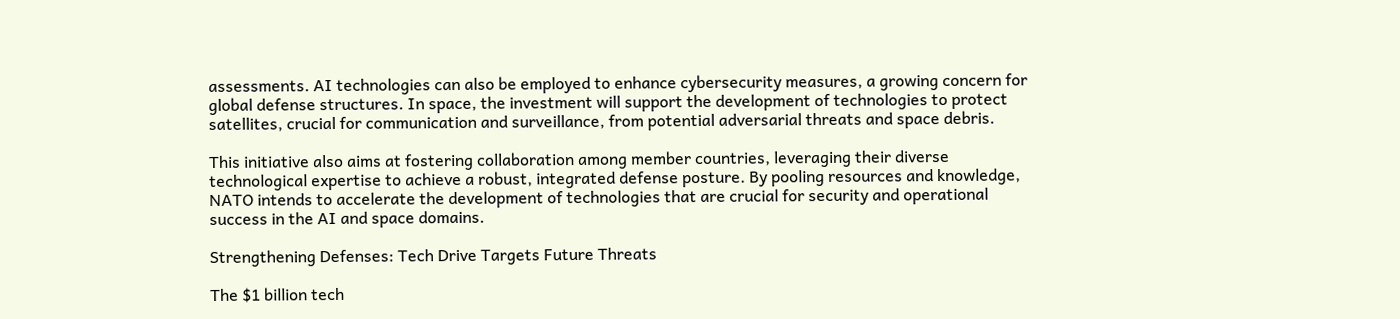assessments. AI technologies can also be employed to enhance cybersecurity measures, a growing concern for global defense structures. In space, the investment will support the development of technologies to protect satellites, crucial for communication and surveillance, from potential adversarial threats and space debris.

This initiative also aims at fostering collaboration among member countries, leveraging their diverse technological expertise to achieve a robust, integrated defense posture. By pooling resources and knowledge, NATO intends to accelerate the development of technologies that are crucial for security and operational success in the AI and space domains.

Strengthening Defenses: Tech Drive Targets Future Threats

The $1 billion tech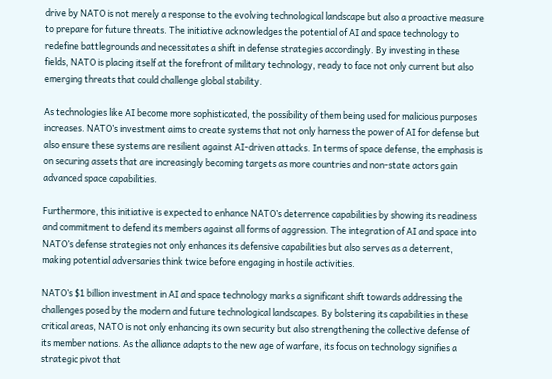drive by NATO is not merely a response to the evolving technological landscape but also a proactive measure to prepare for future threats. The initiative acknowledges the potential of AI and space technology to redefine battlegrounds and necessitates a shift in defense strategies accordingly. By investing in these fields, NATO is placing itself at the forefront of military technology, ready to face not only current but also emerging threats that could challenge global stability.

As technologies like AI become more sophisticated, the possibility of them being used for malicious purposes increases. NATO’s investment aims to create systems that not only harness the power of AI for defense but also ensure these systems are resilient against AI-driven attacks. In terms of space defense, the emphasis is on securing assets that are increasingly becoming targets as more countries and non-state actors gain advanced space capabilities.

Furthermore, this initiative is expected to enhance NATO’s deterrence capabilities by showing its readiness and commitment to defend its members against all forms of aggression. The integration of AI and space into NATO’s defense strategies not only enhances its defensive capabilities but also serves as a deterrent, making potential adversaries think twice before engaging in hostile activities.

NATO’s $1 billion investment in AI and space technology marks a significant shift towards addressing the challenges posed by the modern and future technological landscapes. By bolstering its capabilities in these critical areas, NATO is not only enhancing its own security but also strengthening the collective defense of its member nations. As the alliance adapts to the new age of warfare, its focus on technology signifies a strategic pivot that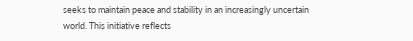seeks to maintain peace and stability in an increasingly uncertain world. This initiative reflects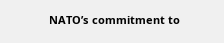NATO’s commitment to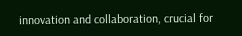innovation and collaboration, crucial for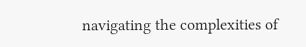navigating the complexities of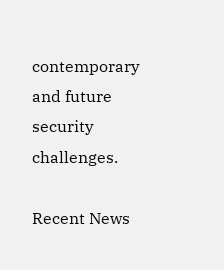contemporary and future security challenges.

Recent News